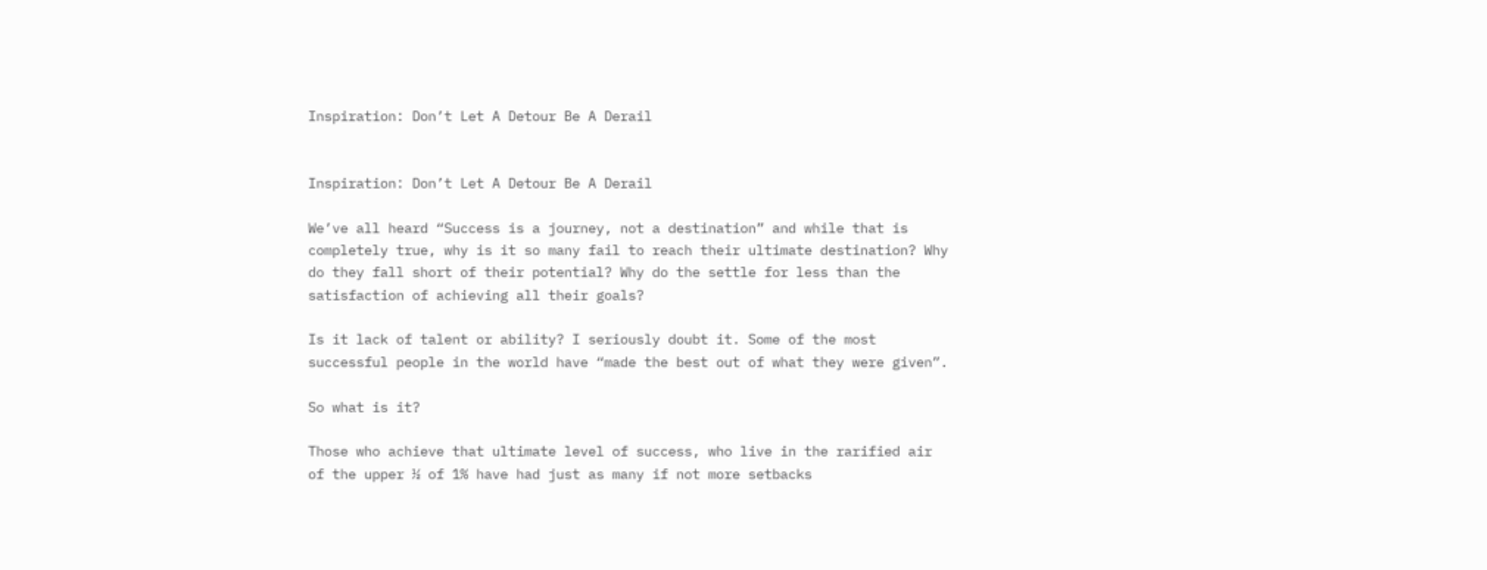Inspiration: Don’t Let A Detour Be A Derail


Inspiration: Don’t Let A Detour Be A Derail

We’ve all heard “Success is a journey, not a destination” and while that is completely true, why is it so many fail to reach their ultimate destination? Why do they fall short of their potential? Why do the settle for less than the satisfaction of achieving all their goals?

Is it lack of talent or ability? I seriously doubt it. Some of the most successful people in the world have “made the best out of what they were given”.

So what is it?

Those who achieve that ultimate level of success, who live in the rarified air of the upper ½ of 1% have had just as many if not more setbacks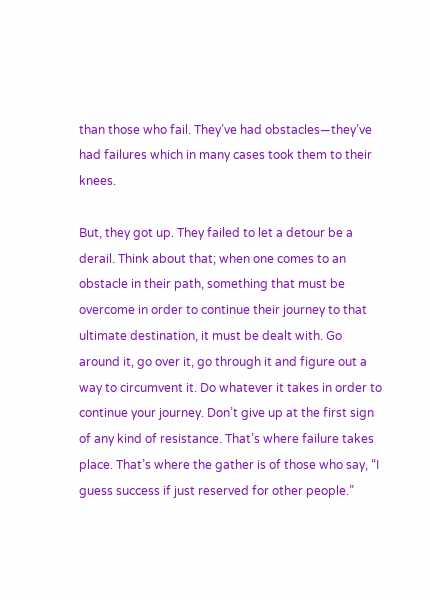than those who fail. They’ve had obstacles—they’ve had failures which in many cases took them to their knees.

But, they got up. They failed to let a detour be a derail. Think about that; when one comes to an obstacle in their path, something that must be overcome in order to continue their journey to that ultimate destination, it must be dealt with. Go around it, go over it, go through it and figure out a way to circumvent it. Do whatever it takes in order to continue your journey. Don’t give up at the first sign of any kind of resistance. That’s where failure takes place. That’s where the gather is of those who say, “I guess success if just reserved for other people.”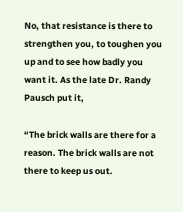No, that resistance is there to strengthen you, to toughen you up and to see how badly you want it. As the late Dr. Randy Pausch put it,

“The brick walls are there for a reason. The brick walls are not there to keep us out.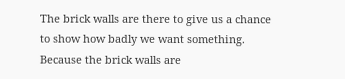The brick walls are there to give us a chance to show how badly we want something. Because the brick walls are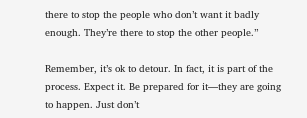there to stop the people who don’t want it badly enough. They’re there to stop the other people.”

Remember, it’s ok to detour. In fact, it is part of the process. Expect it. Be prepared for it—they are going to happen. Just don’t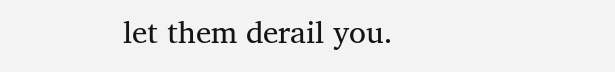let them derail you.